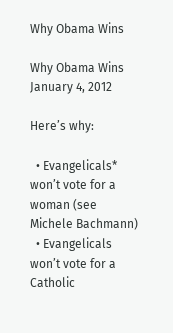Why Obama Wins

Why Obama Wins January 4, 2012

Here’s why:

  • Evangelicals* won’t vote for a woman (see Michele Bachmann)
  • Evangelicals won’t vote for a Catholic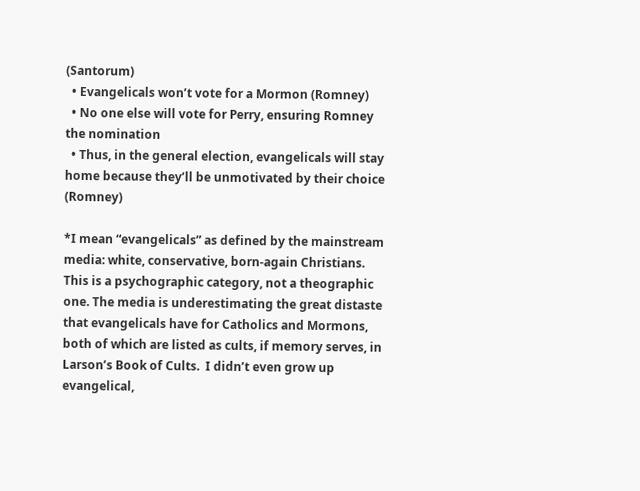(Santorum)
  • Evangelicals won’t vote for a Mormon (Romney)
  • No one else will vote for Perry, ensuring Romney the nomination
  • Thus, in the general election, evangelicals will stay home because they’ll be unmotivated by their choice (Romney)

*I mean “evangelicals” as defined by the mainstream media: white, conservative, born-again Christians. This is a psychographic category, not a theographic one. The media is underestimating the great distaste that evangelicals have for Catholics and Mormons, both of which are listed as cults, if memory serves, in Larson’s Book of Cults.  I didn’t even grow up evangelical,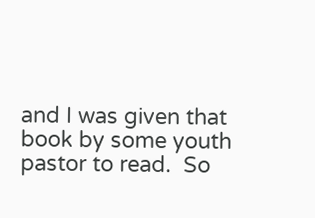and I was given that book by some youth pastor to read.  So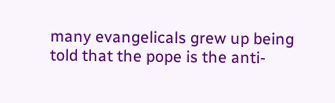many evangelicals grew up being told that the pope is the anti-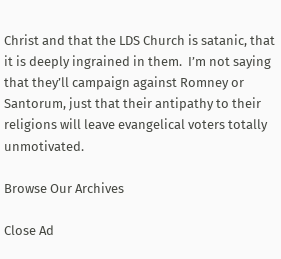Christ and that the LDS Church is satanic, that it is deeply ingrained in them.  I’m not saying that they’ll campaign against Romney or Santorum, just that their antipathy to their religions will leave evangelical voters totally unmotivated.

Browse Our Archives

Close Ad